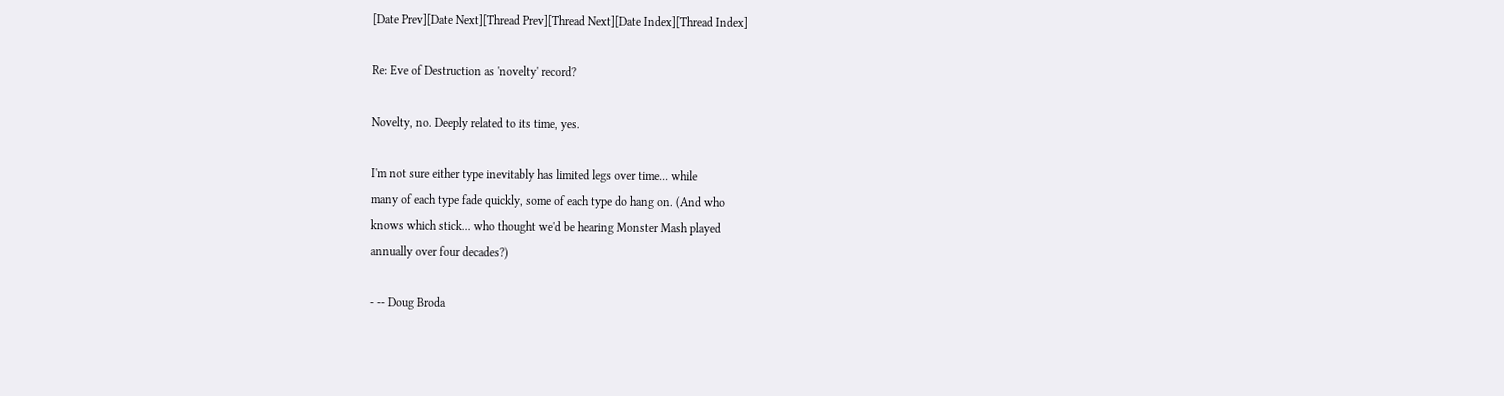[Date Prev][Date Next][Thread Prev][Thread Next][Date Index][Thread Index]

Re: Eve of Destruction as 'novelty' record?

Novelty, no. Deeply related to its time, yes.

I'm not sure either type inevitably has limited legs over time... while
many of each type fade quickly, some of each type do hang on. (And who
knows which stick... who thought we'd be hearing Monster Mash played
annually over four decades?)

- -- Doug Broda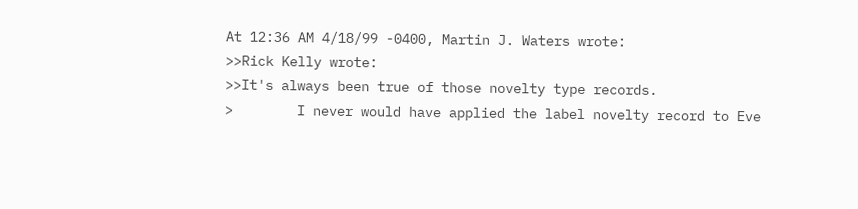At 12:36 AM 4/18/99 -0400, Martin J. Waters wrote:
>>Rick Kelly wrote:
>>It's always been true of those novelty type records.
>        I never would have applied the label novelty record to Eve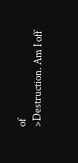of
>Destruction. Am I off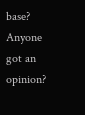base? Anyone got an opinion?